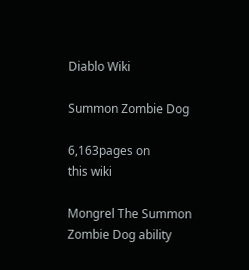Diablo Wiki

Summon Zombie Dog

6,163pages on
this wiki

Mongrel The Summon Zombie Dog ability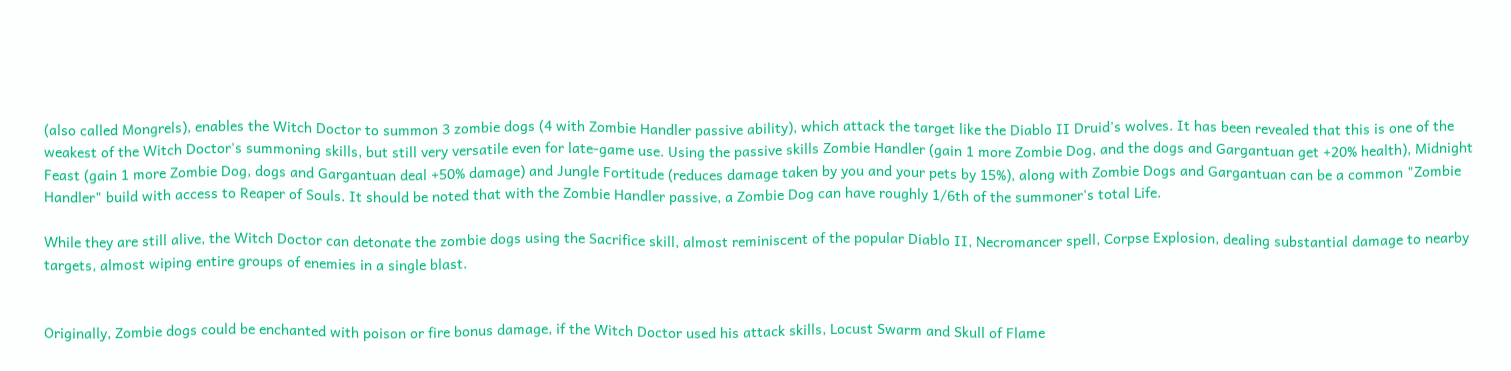(also called Mongrels), enables the Witch Doctor to summon 3 zombie dogs (4 with Zombie Handler passive ability), which attack the target like the Diablo II Druid's wolves. It has been revealed that this is one of the weakest of the Witch Doctor's summoning skills, but still very versatile even for late-game use. Using the passive skills Zombie Handler (gain 1 more Zombie Dog, and the dogs and Gargantuan get +20% health), Midnight Feast (gain 1 more Zombie Dog, dogs and Gargantuan deal +50% damage) and Jungle Fortitude (reduces damage taken by you and your pets by 15%), along with Zombie Dogs and Gargantuan can be a common "Zombie Handler" build with access to Reaper of Souls. It should be noted that with the Zombie Handler passive, a Zombie Dog can have roughly 1/6th of the summoner's total Life.

While they are still alive, the Witch Doctor can detonate the zombie dogs using the Sacrifice skill, almost reminiscent of the popular Diablo II, Necromancer spell, Corpse Explosion, dealing substantial damage to nearby targets, almost wiping entire groups of enemies in a single blast.


Originally, Zombie dogs could be enchanted with poison or fire bonus damage, if the Witch Doctor used his attack skills, Locust Swarm and Skull of Flame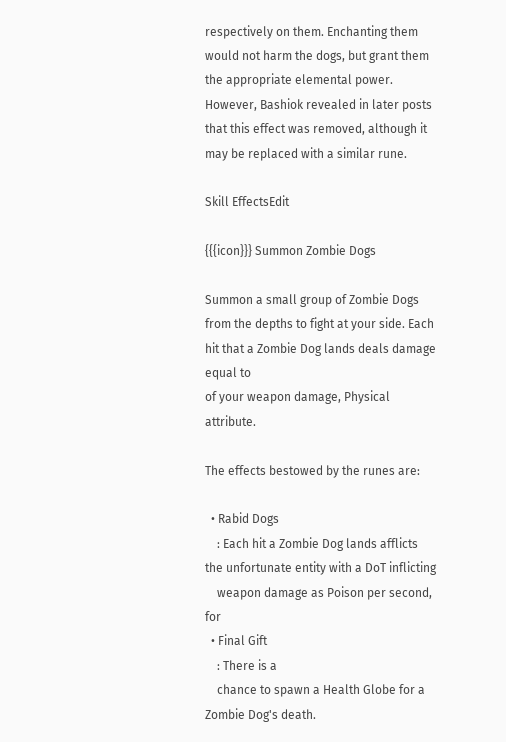respectively on them. Enchanting them would not harm the dogs, but grant them the appropriate elemental power. However, Bashiok revealed in later posts that this effect was removed, although it may be replaced with a similar rune.

Skill EffectsEdit

{{{icon}}} Summon Zombie Dogs

Summon a small group of Zombie Dogs from the depths to fight at your side. Each hit that a Zombie Dog lands deals damage equal to
of your weapon damage, Physical attribute.

The effects bestowed by the runes are:

  • Rabid Dogs
    : Each hit a Zombie Dog lands afflicts the unfortunate entity with a DoT inflicting
    weapon damage as Poison per second, for
  • Final Gift
    : There is a
    chance to spawn a Health Globe for a Zombie Dog's death.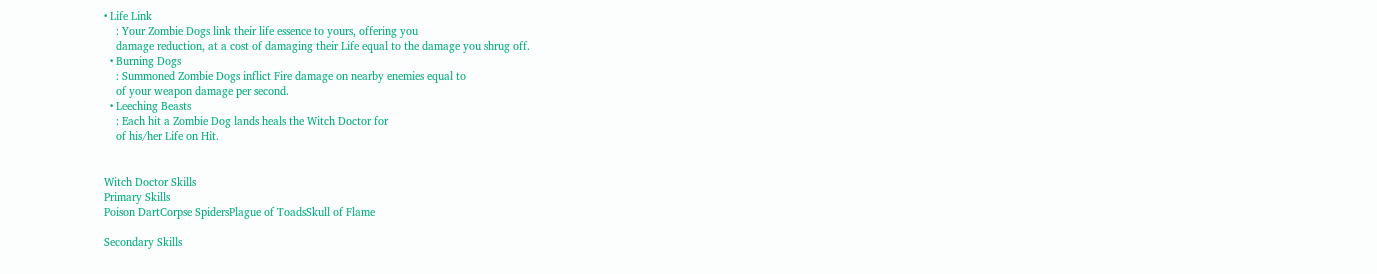• Life Link
    : Your Zombie Dogs link their life essence to yours, offering you
    damage reduction, at a cost of damaging their Life equal to the damage you shrug off.
  • Burning Dogs
    : Summoned Zombie Dogs inflict Fire damage on nearby enemies equal to
    of your weapon damage per second.
  • Leeching Beasts
    : Each hit a Zombie Dog lands heals the Witch Doctor for
    of his/her Life on Hit.


Witch Doctor Skills
Primary Skills
Poison DartCorpse SpidersPlague of ToadsSkull of Flame

Secondary Skills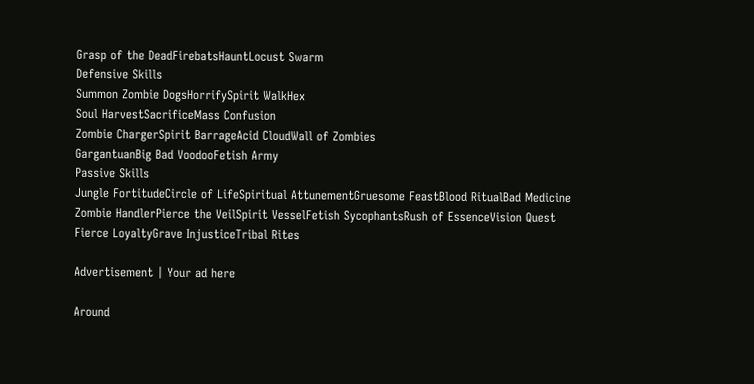Grasp of the DeadFirebatsHauntLocust Swarm
Defensive Skills
Summon Zombie DogsHorrifySpirit WalkHex
Soul HarvestSacrificeMass Confusion
Zombie ChargerSpirit BarrageAcid CloudWall of Zombies
GargantuanBig Bad VoodooFetish Army
Passive Skills
Jungle FortitudeCircle of LifeSpiritual AttunementGruesome FeastBlood RitualBad Medicine
Zombie HandlerPierce the VeilSpirit VesselFetish SycophantsRush of EssenceVision Quest
Fierce LoyaltyGrave InjusticeTribal Rites

Advertisement | Your ad here

Around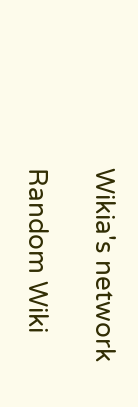Wikia's network

Random Wiki